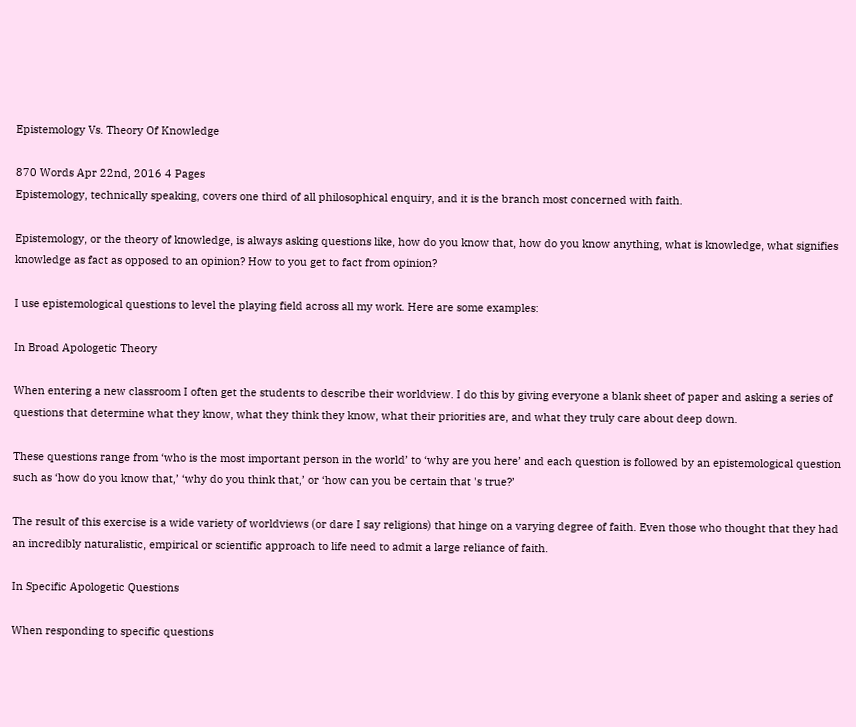Epistemology Vs. Theory Of Knowledge

870 Words Apr 22nd, 2016 4 Pages
Epistemology, technically speaking, covers one third of all philosophical enquiry, and it is the branch most concerned with faith.

Epistemology, or the theory of knowledge, is always asking questions like, how do you know that, how do you know anything, what is knowledge, what signifies knowledge as fact as opposed to an opinion? How to you get to fact from opinion?

I use epistemological questions to level the playing field across all my work. Here are some examples:

In Broad Apologetic Theory

When entering a new classroom I often get the students to describe their worldview. I do this by giving everyone a blank sheet of paper and asking a series of questions that determine what they know, what they think they know, what their priorities are, and what they truly care about deep down.

These questions range from ‘who is the most important person in the world’ to ‘why are you here’ and each question is followed by an epistemological question such as ‘how do you know that,’ ‘why do you think that,’ or ‘how can you be certain that 's true?’

The result of this exercise is a wide variety of worldviews (or dare I say religions) that hinge on a varying degree of faith. Even those who thought that they had an incredibly naturalistic, empirical or scientific approach to life need to admit a large reliance of faith.

In Specific Apologetic Questions

When responding to specific questions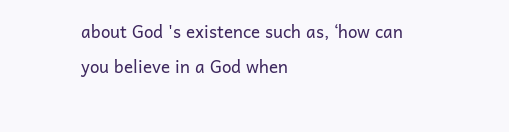about God 's existence such as, ‘how can you believe in a God when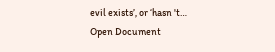evil exists’, or ‘hasn 't…
Open Document